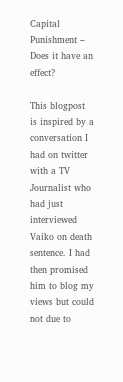Capital Punishment – Does it have an effect?

This blogpost is inspired by a conversation I had on twitter with a TV Journalist who had just interviewed Vaiko on death sentence. I had then promised him to blog my views but could not due to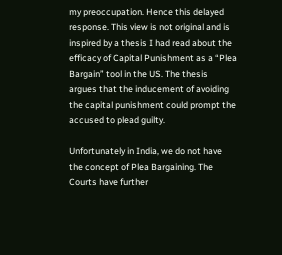my preoccupation. Hence this delayed response. This view is not original and is inspired by a thesis I had read about the efficacy of Capital Punishment as a “Plea Bargain” tool in the US. The thesis argues that the inducement of avoiding the capital punishment could prompt the accused to plead guilty.

Unfortunately in India, we do not have the concept of Plea Bargaining. The Courts have further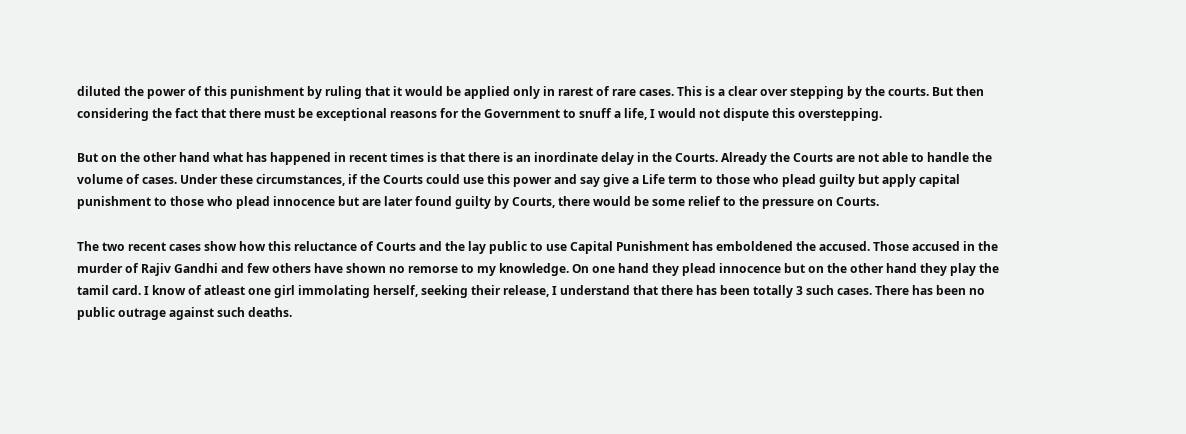diluted the power of this punishment by ruling that it would be applied only in rarest of rare cases. This is a clear over stepping by the courts. But then considering the fact that there must be exceptional reasons for the Government to snuff a life, I would not dispute this overstepping.

But on the other hand what has happened in recent times is that there is an inordinate delay in the Courts. Already the Courts are not able to handle the volume of cases. Under these circumstances, if the Courts could use this power and say give a Life term to those who plead guilty but apply capital punishment to those who plead innocence but are later found guilty by Courts, there would be some relief to the pressure on Courts.

The two recent cases show how this reluctance of Courts and the lay public to use Capital Punishment has emboldened the accused. Those accused in the murder of Rajiv Gandhi and few others have shown no remorse to my knowledge. On one hand they plead innocence but on the other hand they play the tamil card. I know of atleast one girl immolating herself, seeking their release, I understand that there has been totally 3 such cases. There has been no public outrage against such deaths.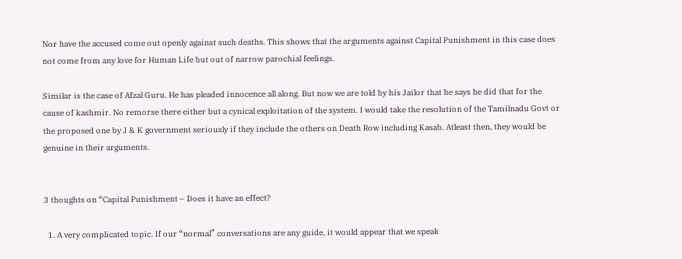Nor have the accused come out openly against such deaths. This shows that the arguments against Capital Punishment in this case does not come from any love for Human Life but out of narrow parochial feelings.

Similar is the case of Afzal Guru. He has pleaded innocence all along. But now we are told by his Jailor that he says he did that for the cause of kashmir. No remorse there either but a cynical exploitation of the system. I would take the resolution of the Tamilnadu Govt or the proposed one by J & K government seriously if they include the others on Death Row including Kasab. Atleast then, they would be genuine in their arguments.


3 thoughts on “Capital Punishment – Does it have an effect?

  1. A very complicated topic. If our “normal” conversations are any guide, it would appear that we speak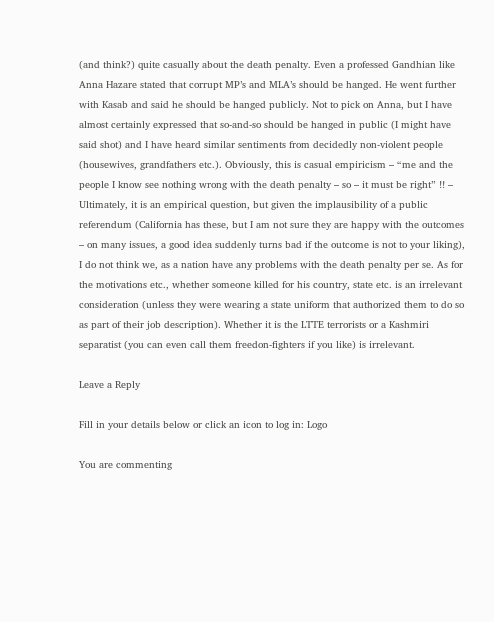(and think?) quite casually about the death penalty. Even a professed Gandhian like Anna Hazare stated that corrupt MP’s and MLA’s should be hanged. He went further with Kasab and said he should be hanged publicly. Not to pick on Anna, but I have almost certainly expressed that so-and-so should be hanged in public (I might have said shot) and I have heard similar sentiments from decidedly non-violent people (housewives, grandfathers etc.). Obviously, this is casual empiricism – “me and the people I know see nothing wrong with the death penalty – so – it must be right” !! – Ultimately, it is an empirical question, but given the implausibility of a public referendum (California has these, but I am not sure they are happy with the outcomes – on many issues, a good idea suddenly turns bad if the outcome is not to your liking), I do not think we, as a nation have any problems with the death penalty per se. As for the motivations etc., whether someone killed for his country, state etc. is an irrelevant consideration (unless they were wearing a state uniform that authorized them to do so as part of their job description). Whether it is the LTTE terrorists or a Kashmiri separatist (you can even call them freedon-fighters if you like) is irrelevant.

Leave a Reply

Fill in your details below or click an icon to log in: Logo

You are commenting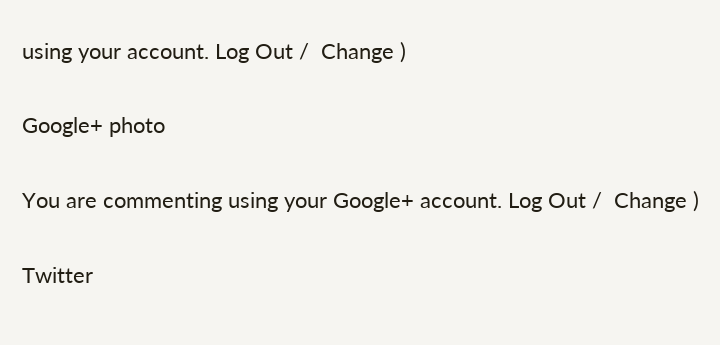using your account. Log Out /  Change )

Google+ photo

You are commenting using your Google+ account. Log Out /  Change )

Twitter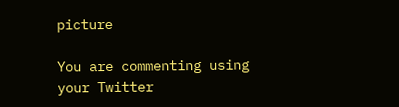picture

You are commenting using your Twitter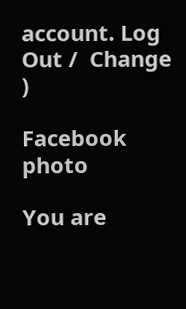account. Log Out /  Change )

Facebook photo

You are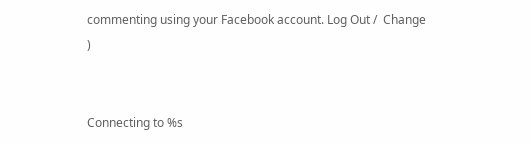commenting using your Facebook account. Log Out /  Change )


Connecting to %s